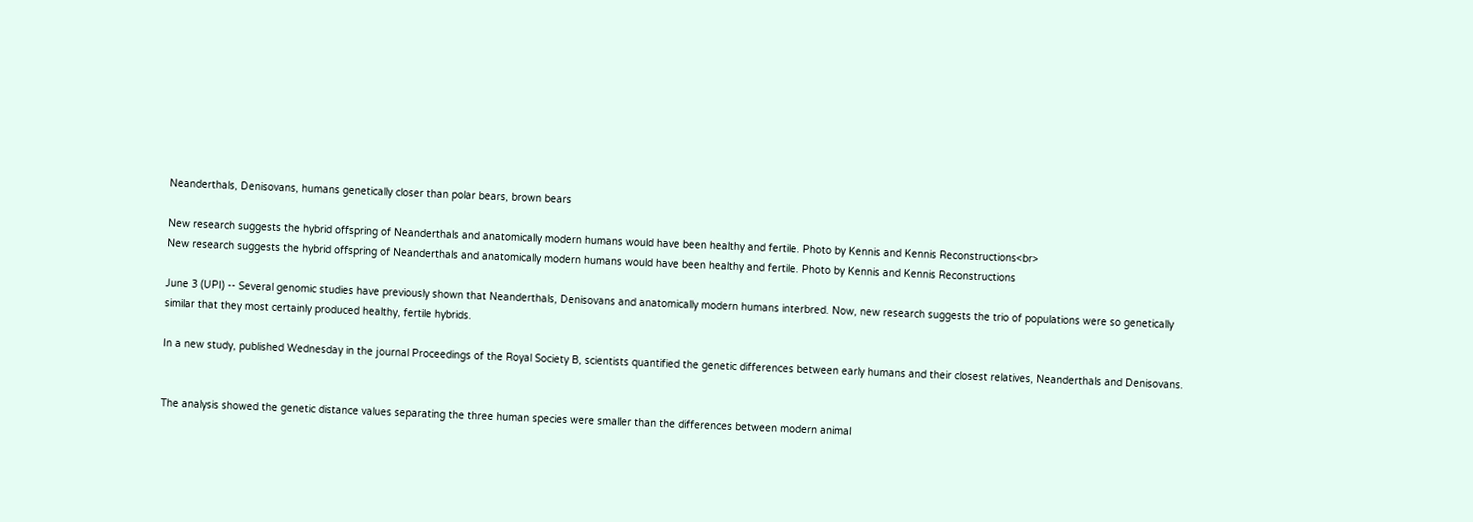Neanderthals, Denisovans, humans genetically closer than polar bears, brown bears

New research suggests the hybrid offspring of Neanderthals and anatomically modern humans would have been healthy and fertile. Photo by Kennis and Kennis Reconstructions<br>
New research suggests the hybrid offspring of Neanderthals and anatomically modern humans would have been healthy and fertile. Photo by Kennis and Kennis Reconstructions

June 3 (UPI) -- Several genomic studies have previously shown that Neanderthals, Denisovans and anatomically modern humans interbred. Now, new research suggests the trio of populations were so genetically similar that they most certainly produced healthy, fertile hybrids.

In a new study, published Wednesday in the journal Proceedings of the Royal Society B, scientists quantified the genetic differences between early humans and their closest relatives, Neanderthals and Denisovans.


The analysis showed the genetic distance values separating the three human species were smaller than the differences between modern animal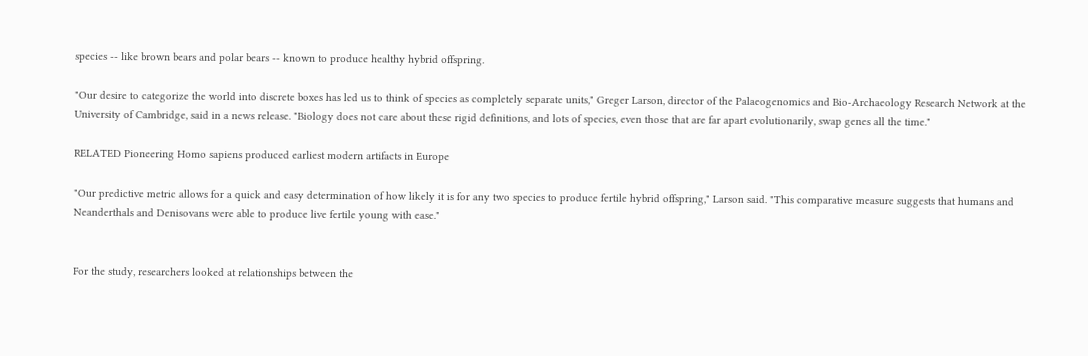species -- like brown bears and polar bears -- known to produce healthy hybrid offspring.

"Our desire to categorize the world into discrete boxes has led us to think of species as completely separate units," Greger Larson, director of the Palaeogenomics and Bio-Archaeology Research Network at the University of Cambridge, said in a news release. "Biology does not care about these rigid definitions, and lots of species, even those that are far apart evolutionarily, swap genes all the time."

RELATED Pioneering Homo sapiens produced earliest modern artifacts in Europe

"Our predictive metric allows for a quick and easy determination of how likely it is for any two species to produce fertile hybrid offspring," Larson said. "This comparative measure suggests that humans and Neanderthals and Denisovans were able to produce live fertile young with ease."


For the study, researchers looked at relationships between the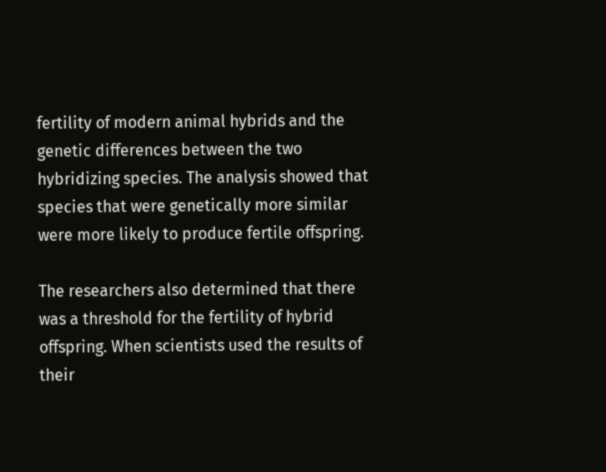fertility of modern animal hybrids and the genetic differences between the two hybridizing species. The analysis showed that species that were genetically more similar were more likely to produce fertile offspring.

The researchers also determined that there was a threshold for the fertility of hybrid offspring. When scientists used the results of their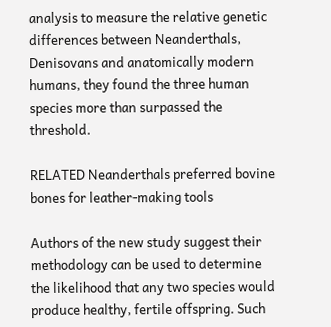analysis to measure the relative genetic differences between Neanderthals, Denisovans and anatomically modern humans, they found the three human species more than surpassed the threshold.

RELATED Neanderthals preferred bovine bones for leather-making tools

Authors of the new study suggest their methodology can be used to determine the likelihood that any two species would produce healthy, fertile offspring. Such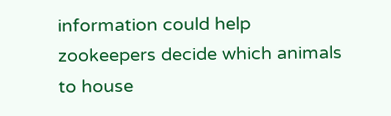information could help zookeepers decide which animals to house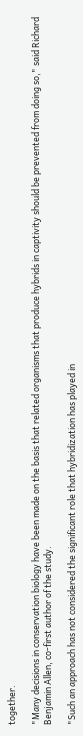together.

"Many decisions in conservation biology have been made on the basis that related organisms that produce hybrids in captivity should be prevented from doing so," said Richard Benjamin Allen, co-first author of the study.

"Such an approach has not considered the significant role that hybridization has played in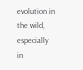evolution in the wild, especially in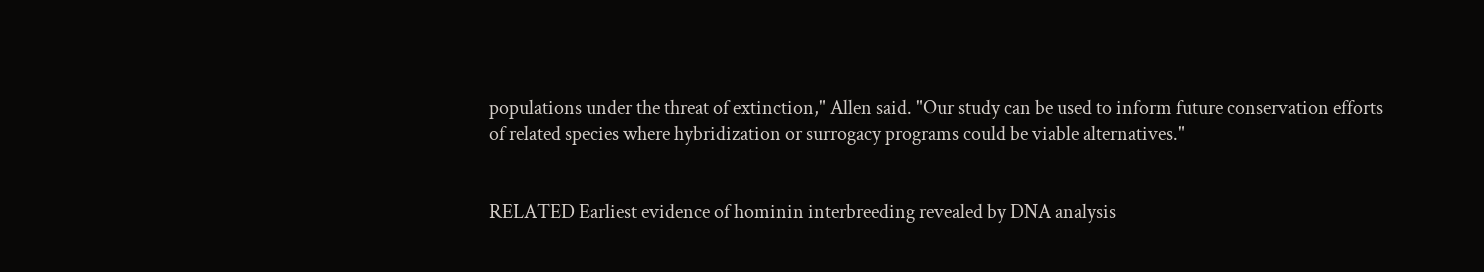populations under the threat of extinction," Allen said. "Our study can be used to inform future conservation efforts of related species where hybridization or surrogacy programs could be viable alternatives."


RELATED Earliest evidence of hominin interbreeding revealed by DNA analysis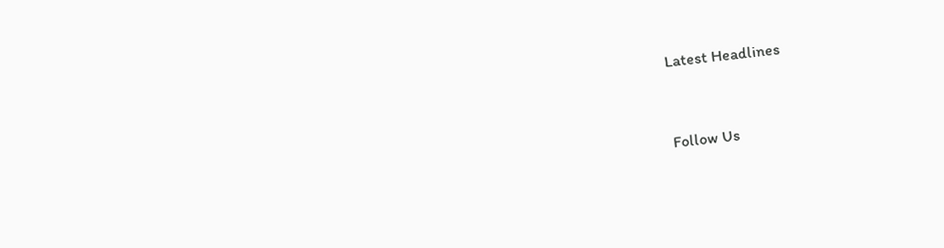Latest Headlines


Follow Us